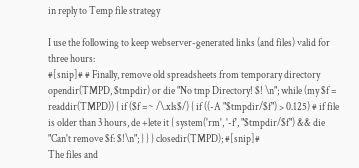in reply to Temp file strategy

I use the following to keep webserver-generated links (and files) valid for three hours:
#[snip]# # Finally, remove old spreadsheets from temporary directory opendir(TMPD, $tmpdir) or die "No tmp Directory! $! \n"; while (my $f = readdir(TMPD)) { if ($f =~ /\.xls$/) { if ((-A "$tmpdir/$f") > 0.125) # if file is older than 3 hours, de +lete it { system('rm', '-f', "$tmpdir/$f") && die "Can't remove $f: $!\n"; } } } closedir(TMPD); #[snip]#
The files and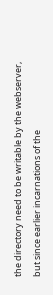the directory need to be writable by the webserver, but since earlier incarnations of the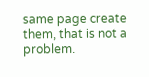same page create them, that is not a problem.